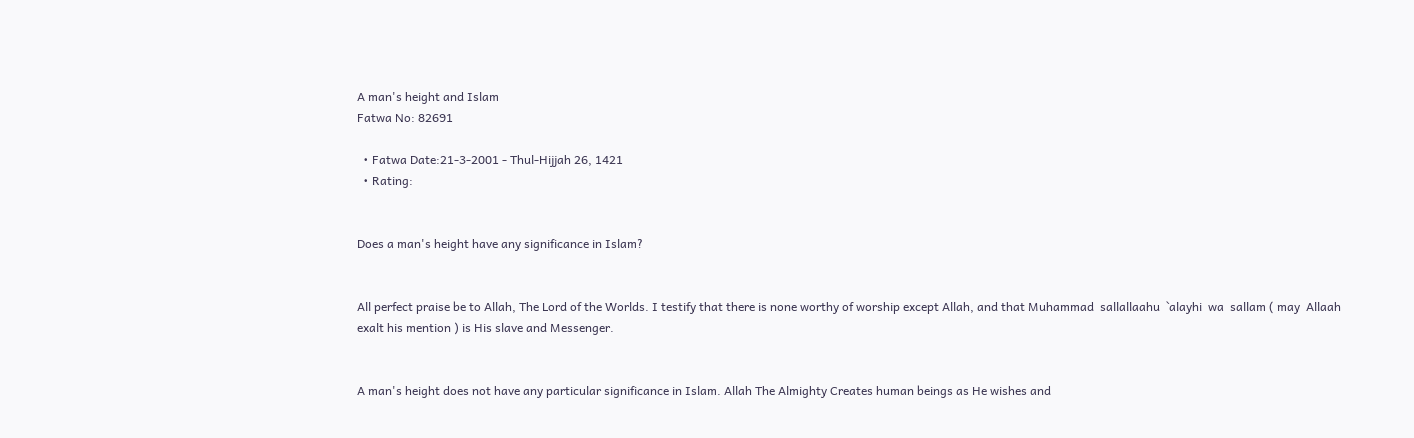A man's height and Islam
Fatwa No: 82691

  • Fatwa Date:21-3-2001 - Thul-Hijjah 26, 1421
  • Rating:


Does a man's height have any significance in Islam?


All perfect praise be to Allah, The Lord of the Worlds. I testify that there is none worthy of worship except Allah, and that Muhammad  sallallaahu  `alayhi  wa  sallam ( may  Allaah exalt his mention ) is His slave and Messenger.


A man's height does not have any particular significance in Islam. Allah The Almighty Creates human beings as He wishes and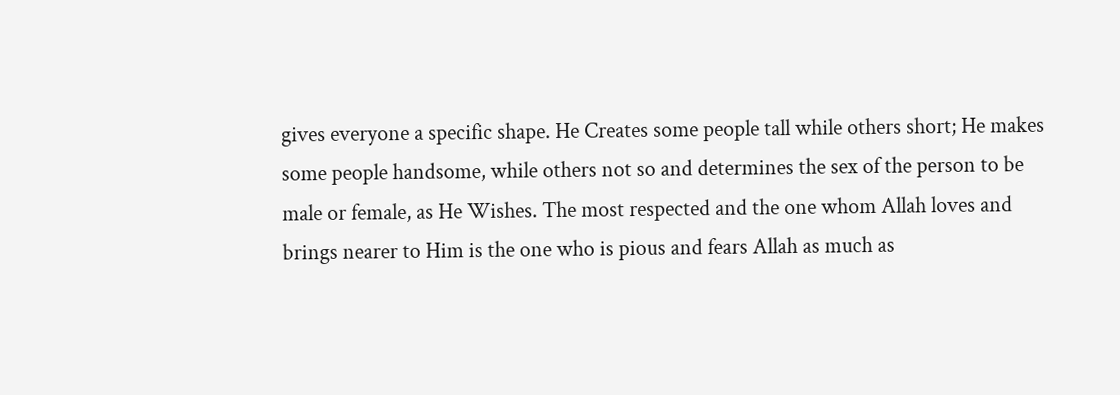gives everyone a specific shape. He Creates some people tall while others short; He makes some people handsome, while others not so and determines the sex of the person to be male or female, as He Wishes. The most respected and the one whom Allah loves and brings nearer to Him is the one who is pious and fears Allah as much as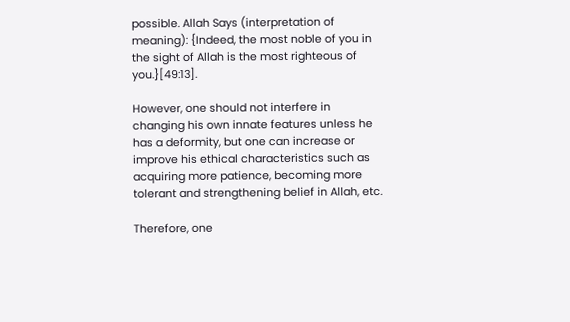possible. Allah Says (interpretation of meaning): {Indeed, the most noble of you in the sight of Allah is the most righteous of you.}[49:13].

However, one should not interfere in changing his own innate features unless he has a deformity, but one can increase or improve his ethical characteristics such as acquiring more patience, becoming more tolerant and strengthening belief in Allah, etc.

Therefore, one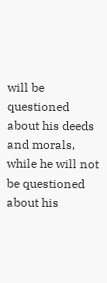will be questioned about his deeds and morals, while he will not be questioned about his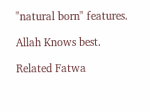"natural born" features.

Allah Knows best.

Related Fatwa